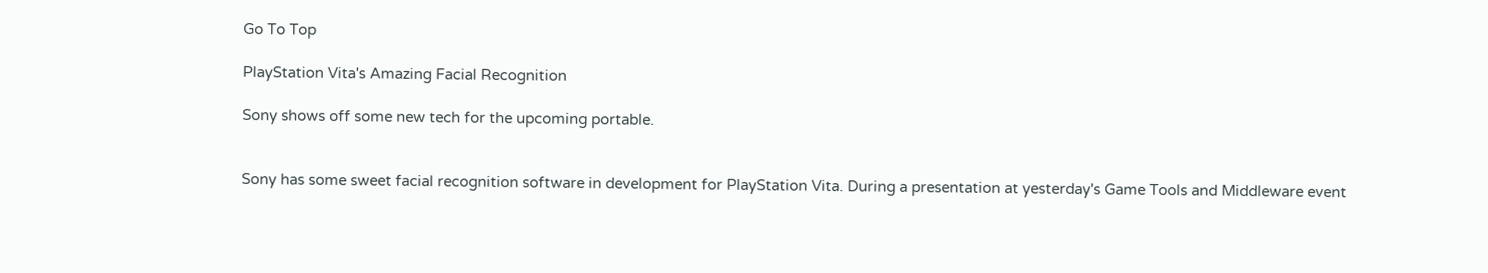Go To Top

PlayStation Vita's Amazing Facial Recognition

Sony shows off some new tech for the upcoming portable.


Sony has some sweet facial recognition software in development for PlayStation Vita. During a presentation at yesterday's Game Tools and Middleware event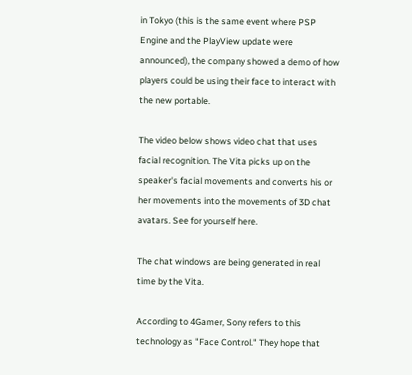in Tokyo (this is the same event where PSP Engine and the PlayView update were announced), the company showed a demo of how players could be using their face to interact with the new portable.

The video below shows video chat that uses facial recognition. The Vita picks up on the speaker's facial movements and converts his or her movements into the movements of 3D chat avatars. See for yourself here.

The chat windows are being generated in real time by the Vita.

According to 4Gamer, Sony refers to this technology as "Face Control." They hope that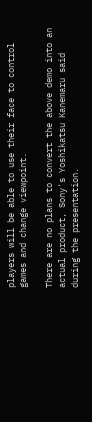players will be able to use their face to control games and change viewpoint.

There are no plans to convert the above demo into an actual product, Sony's Yoshikatsu Kanemaru said during the presentation.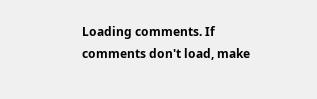Loading comments. If comments don't load, make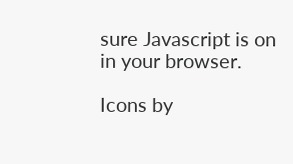sure Javascript is on in your browser.

Icons by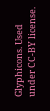Glyphicons. Used under CC-BY license.